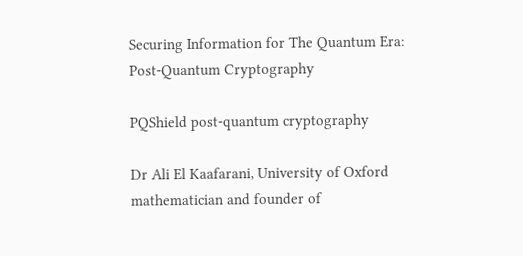Securing Information for The Quantum Era: Post-Quantum Cryptography

PQShield post-quantum cryptography

Dr Ali El Kaafarani, University of Oxford mathematician and founder of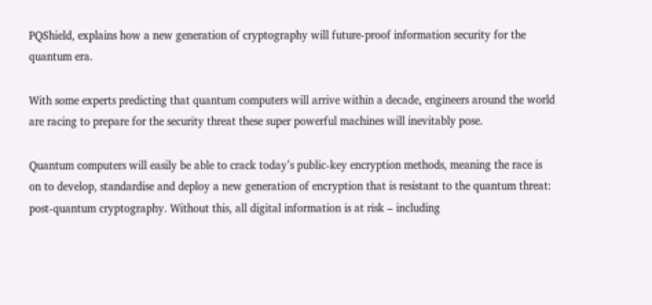PQShield, explains how a new generation of cryptography will future-proof information security for the quantum era.

With some experts predicting that quantum computers will arrive within a decade, engineers around the world are racing to prepare for the security threat these super powerful machines will inevitably pose.

Quantum computers will easily be able to crack today’s public-key encryption methods, meaning the race is on to develop, standardise and deploy a new generation of encryption that is resistant to the quantum threat: post-quantum cryptography. Without this, all digital information is at risk – including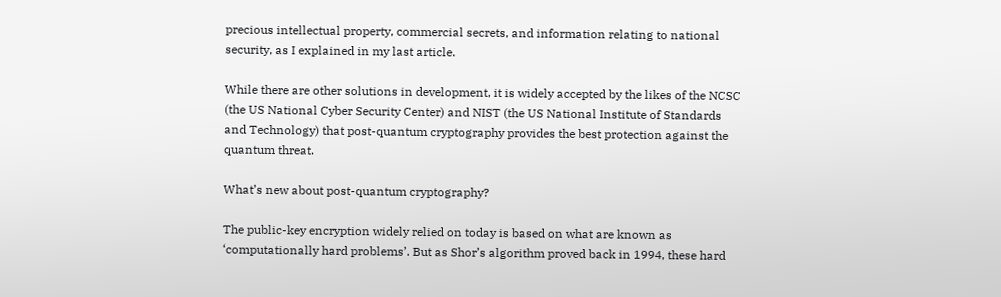precious intellectual property, commercial secrets, and information relating to national security, as I explained in my last article.

While there are other solutions in development, it is widely accepted by the likes of the NCSC (the US National Cyber Security Center) and NIST (the US National Institute of Standards and Technology) that post-quantum cryptography provides the best protection against the quantum threat.

What’s new about post-quantum cryptography?

The public-key encryption widely relied on today is based on what are known as ‘computationally hard problems’. But as Shor’s algorithm proved back in 1994, these hard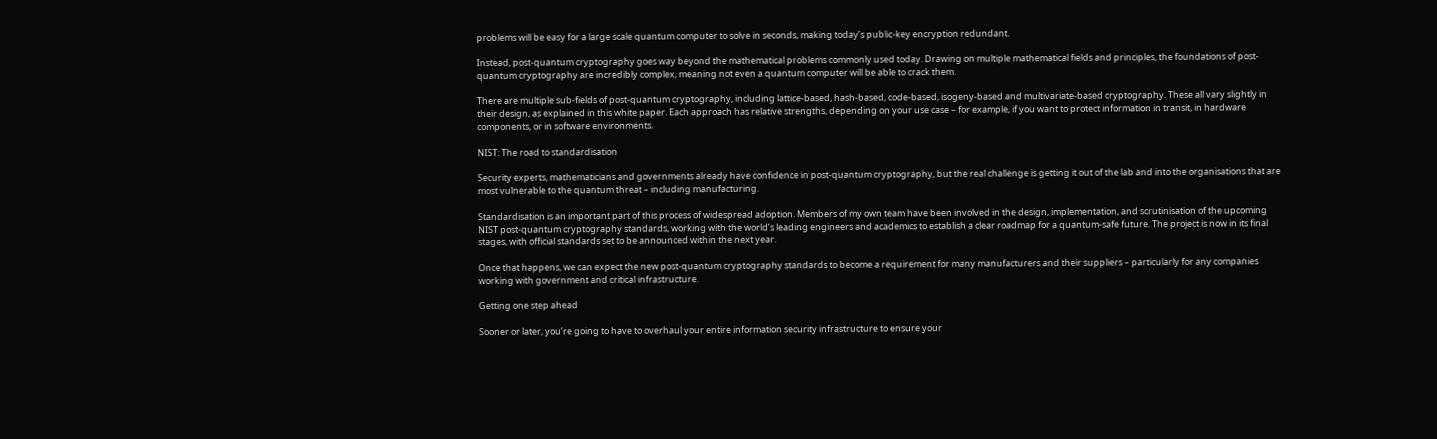problems will be easy for a large scale quantum computer to solve in seconds, making today’s public-key encryption redundant.

Instead, post-quantum cryptography goes way beyond the mathematical problems commonly used today. Drawing on multiple mathematical fields and principles, the foundations of post-quantum cryptography are incredibly complex, meaning not even a quantum computer will be able to crack them.

There are multiple sub-fields of post-quantum cryptography, including lattice-based, hash-based, code-based, isogeny-based and multivariate-based cryptography. These all vary slightly in their design, as explained in this white paper. Each approach has relative strengths, depending on your use case – for example, if you want to protect information in transit, in hardware components, or in software environments.

NIST: The road to standardisation

Security experts, mathematicians and governments already have confidence in post-quantum cryptography, but the real challenge is getting it out of the lab and into the organisations that are most vulnerable to the quantum threat – including manufacturing.

Standardisation is an important part of this process of widespread adoption. Members of my own team have been involved in the design, implementation, and scrutinisation of the upcoming NIST post-quantum cryptography standards, working with the world’s leading engineers and academics to establish a clear roadmap for a quantum-safe future. The project is now in its final stages, with official standards set to be announced within the next year.

Once that happens, we can expect the new post-quantum cryptography standards to become a requirement for many manufacturers and their suppliers – particularly for any companies working with government and critical infrastructure.

Getting one step ahead

Sooner or later, you’re going to have to overhaul your entire information security infrastructure to ensure your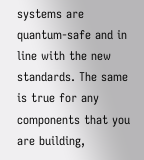systems are quantum-safe and in line with the new standards. The same is true for any components that you are building,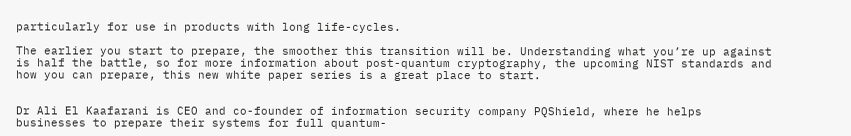particularly for use in products with long life-cycles.

The earlier you start to prepare, the smoother this transition will be. Understanding what you’re up against is half the battle, so for more information about post-quantum cryptography, the upcoming NIST standards and how you can prepare, this new white paper series is a great place to start.


Dr Ali El Kaafarani is CEO and co-founder of information security company PQShield, where he helps businesses to prepare their systems for full quantum-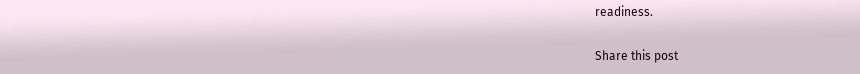readiness.

Share this post